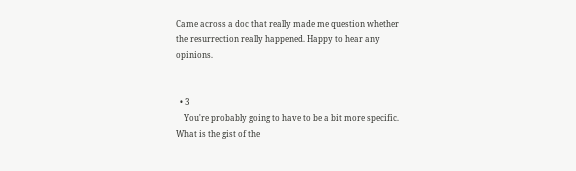Came across a doc that really made me question whether the resurrection really happened. Happy to hear any opinions.


  • 3
    You're probably going to have to be a bit more specific. What is the gist of the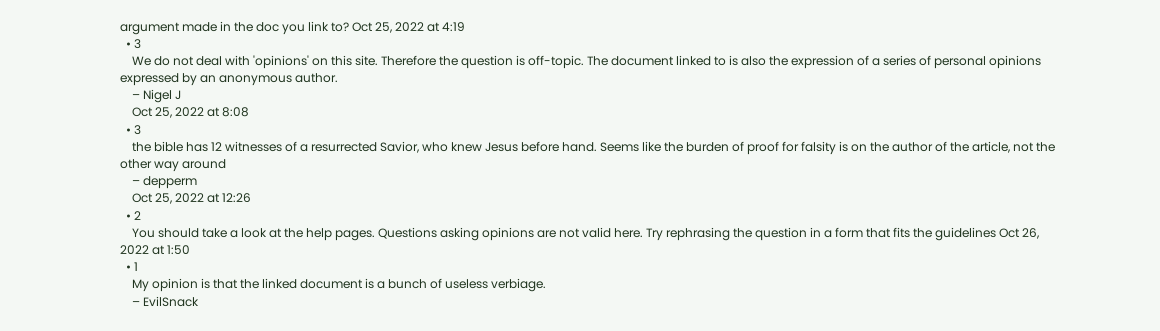argument made in the doc you link to? Oct 25, 2022 at 4:19
  • 3
    We do not deal with 'opinions' on this site. Therefore the question is off-topic. The document linked to is also the expression of a series of personal opinions expressed by an anonymous author.
    – Nigel J
    Oct 25, 2022 at 8:08
  • 3
    the bible has 12 witnesses of a resurrected Savior, who knew Jesus before hand. Seems like the burden of proof for falsity is on the author of the article, not the other way around
    – depperm
    Oct 25, 2022 at 12:26
  • 2
    You should take a look at the help pages. Questions asking opinions are not valid here. Try rephrasing the question in a form that fits the guidelines Oct 26, 2022 at 1:50
  • 1
    My opinion is that the linked document is a bunch of useless verbiage.
    – EvilSnack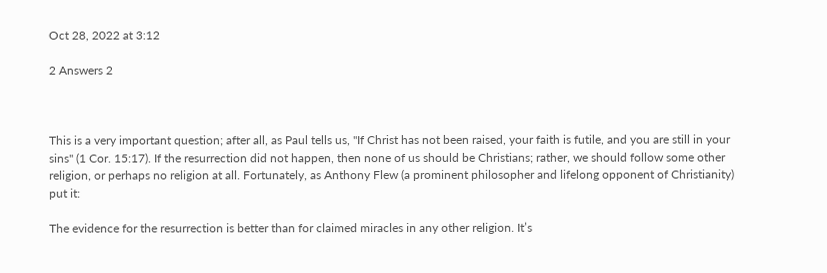Oct 28, 2022 at 3:12

2 Answers 2



This is a very important question; after all, as Paul tells us, "If Christ has not been raised, your faith is futile, and you are still in your sins" (1 Cor. 15:17). If the resurrection did not happen, then none of us should be Christians; rather, we should follow some other religion, or perhaps no religion at all. Fortunately, as Anthony Flew (a prominent philosopher and lifelong opponent of Christianity) put it:

The evidence for the resurrection is better than for claimed miracles in any other religion. It’s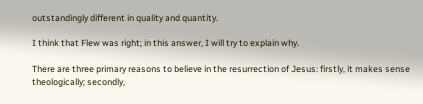outstandingly different in quality and quantity.

I think that Flew was right; in this answer, I will try to explain why.

There are three primary reasons to believe in the resurrection of Jesus: firstly, it makes sense theologically; secondly,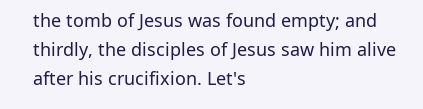the tomb of Jesus was found empty; and thirdly, the disciples of Jesus saw him alive after his crucifixion. Let's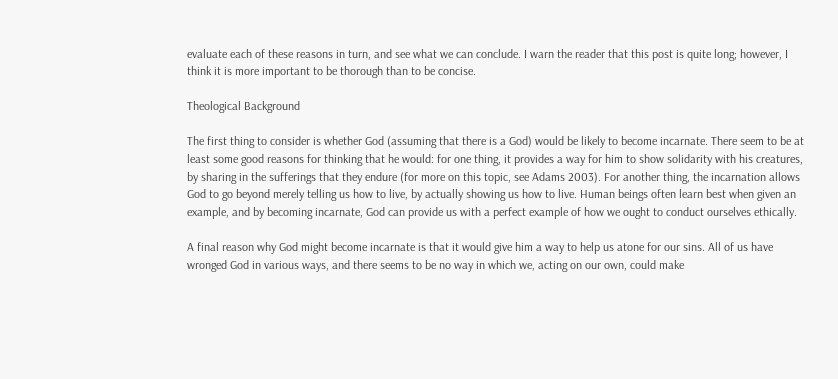evaluate each of these reasons in turn, and see what we can conclude. I warn the reader that this post is quite long; however, I think it is more important to be thorough than to be concise.

Theological Background

The first thing to consider is whether God (assuming that there is a God) would be likely to become incarnate. There seem to be at least some good reasons for thinking that he would: for one thing, it provides a way for him to show solidarity with his creatures, by sharing in the sufferings that they endure (for more on this topic, see Adams 2003). For another thing, the incarnation allows God to go beyond merely telling us how to live, by actually showing us how to live. Human beings often learn best when given an example, and by becoming incarnate, God can provide us with a perfect example of how we ought to conduct ourselves ethically.

A final reason why God might become incarnate is that it would give him a way to help us atone for our sins. All of us have wronged God in various ways, and there seems to be no way in which we, acting on our own, could make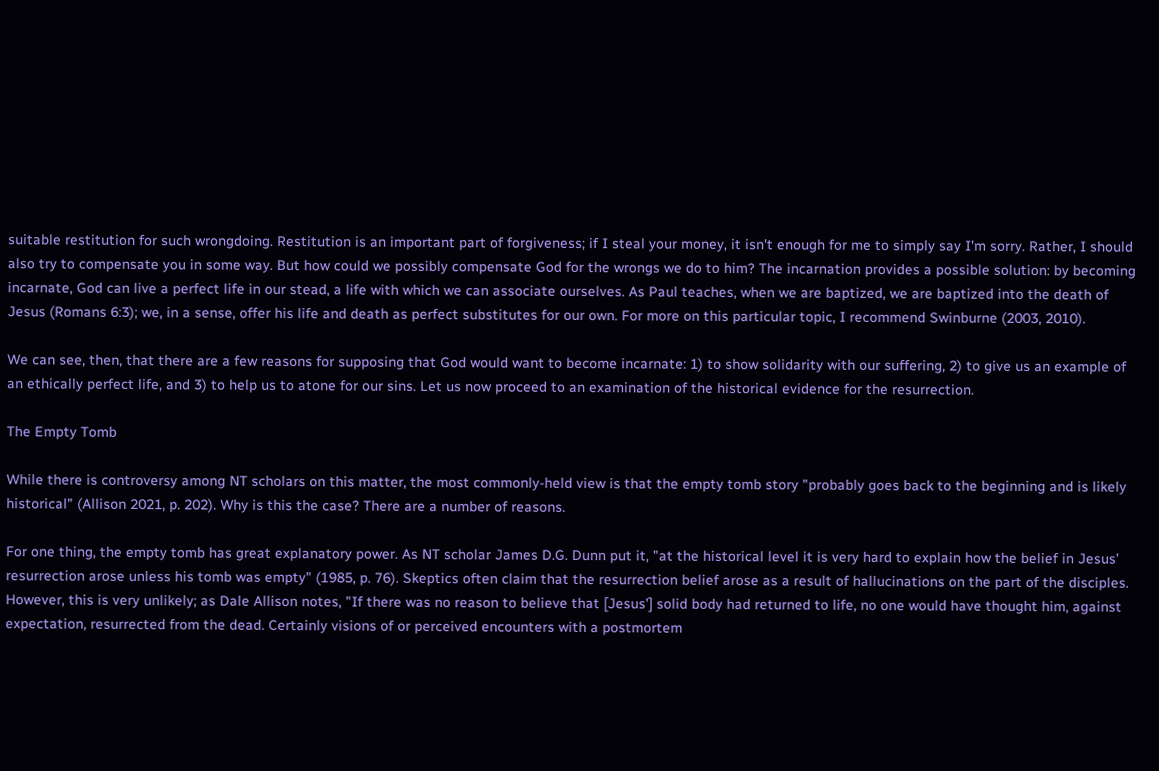suitable restitution for such wrongdoing. Restitution is an important part of forgiveness; if I steal your money, it isn't enough for me to simply say I'm sorry. Rather, I should also try to compensate you in some way. But how could we possibly compensate God for the wrongs we do to him? The incarnation provides a possible solution: by becoming incarnate, God can live a perfect life in our stead, a life with which we can associate ourselves. As Paul teaches, when we are baptized, we are baptized into the death of Jesus (Romans 6:3); we, in a sense, offer his life and death as perfect substitutes for our own. For more on this particular topic, I recommend Swinburne (2003, 2010).

We can see, then, that there are a few reasons for supposing that God would want to become incarnate: 1) to show solidarity with our suffering, 2) to give us an example of an ethically perfect life, and 3) to help us to atone for our sins. Let us now proceed to an examination of the historical evidence for the resurrection.

The Empty Tomb

While there is controversy among NT scholars on this matter, the most commonly-held view is that the empty tomb story "probably goes back to the beginning and is likely historical" (Allison 2021, p. 202). Why is this the case? There are a number of reasons.

For one thing, the empty tomb has great explanatory power. As NT scholar James D.G. Dunn put it, "at the historical level it is very hard to explain how the belief in Jesus’ resurrection arose unless his tomb was empty" (1985, p. 76). Skeptics often claim that the resurrection belief arose as a result of hallucinations on the part of the disciples. However, this is very unlikely; as Dale Allison notes, "If there was no reason to believe that [Jesus’] solid body had returned to life, no one would have thought him, against expectation, resurrected from the dead. Certainly visions of or perceived encounters with a postmortem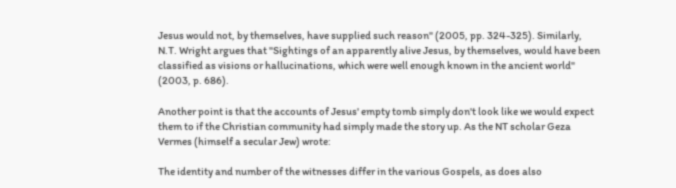Jesus would not, by themselves, have supplied such reason" (2005, pp. 324-325). Similarly, N.T. Wright argues that "Sightings of an apparently alive Jesus, by themselves, would have been classified as visions or hallucinations, which were well enough known in the ancient world" (2003, p. 686).

Another point is that the accounts of Jesus' empty tomb simply don't look like we would expect them to if the Christian community had simply made the story up. As the NT scholar Geza Vermes (himself a secular Jew) wrote:

The identity and number of the witnesses differ in the various Gospels, as does also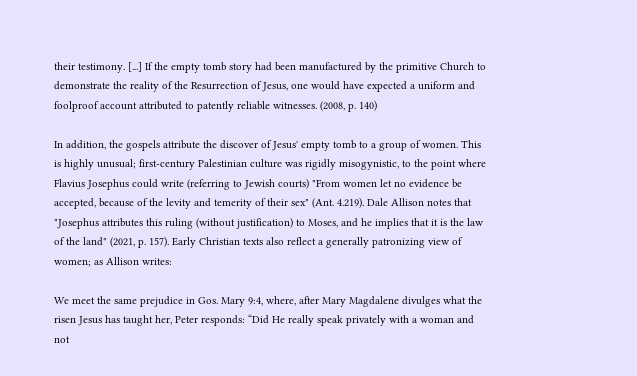their testimony. [...] If the empty tomb story had been manufactured by the primitive Church to demonstrate the reality of the Resurrection of Jesus, one would have expected a uniform and foolproof account attributed to patently reliable witnesses. (2008, p. 140)

In addition, the gospels attribute the discover of Jesus' empty tomb to a group of women. This is highly unusual; first-century Palestinian culture was rigidly misogynistic, to the point where Flavius Josephus could write (referring to Jewish courts) "From women let no evidence be accepted, because of the levity and temerity of their sex" (Ant. 4.219). Dale Allison notes that "Josephus attributes this ruling (without justification) to Moses, and he implies that it is the law of the land" (2021, p. 157). Early Christian texts also reflect a generally patronizing view of women; as Allison writes:

We meet the same prejudice in Gos. Mary 9:4, where, after Mary Magdalene divulges what the risen Jesus has taught her, Peter responds: “Did He really speak privately with a woman and not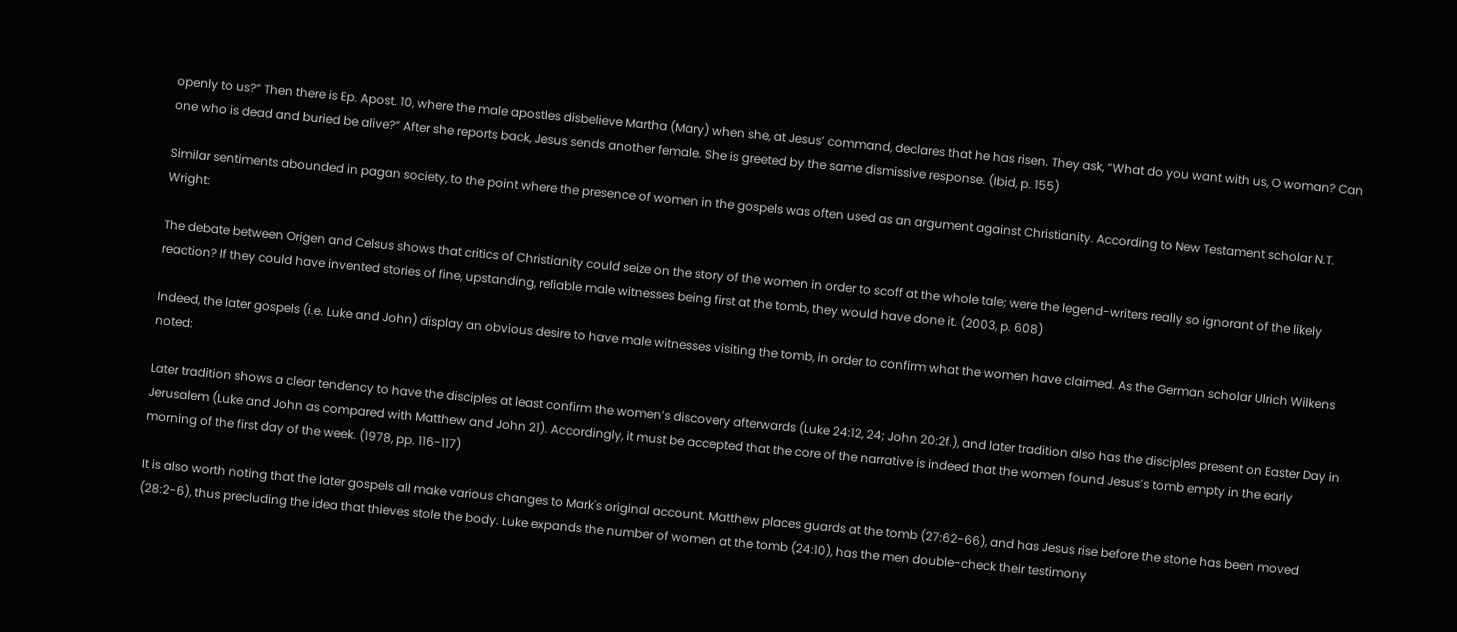openly to us?” Then there is Ep. Apost. 10, where the male apostles disbelieve Martha (Mary) when she, at Jesus’ command, declares that he has risen. They ask, “What do you want with us, O woman? Can one who is dead and buried be alive?” After she reports back, Jesus sends another female. She is greeted by the same dismissive response. (Ibid, p. 155)

Similar sentiments abounded in pagan society, to the point where the presence of women in the gospels was often used as an argument against Christianity. According to New Testament scholar N.T. Wright:

The debate between Origen and Celsus shows that critics of Christianity could seize on the story of the women in order to scoff at the whole tale; were the legend-writers really so ignorant of the likely reaction? If they could have invented stories of fine, upstanding, reliable male witnesses being first at the tomb, they would have done it. (2003, p. 608)

Indeed, the later gospels (i.e. Luke and John) display an obvious desire to have male witnesses visiting the tomb, in order to confirm what the women have claimed. As the German scholar Ulrich Wilkens noted:

Later tradition shows a clear tendency to have the disciples at least confirm the women’s discovery afterwards (Luke 24:12, 24; John 20:2f.), and later tradition also has the disciples present on Easter Day in Jerusalem (Luke and John as compared with Matthew and John 21). Accordingly, it must be accepted that the core of the narrative is indeed that the women found Jesus’s tomb empty in the early morning of the first day of the week. (1978, pp. 116-117)

It is also worth noting that the later gospels all make various changes to Mark's original account. Matthew places guards at the tomb (27:62-66), and has Jesus rise before the stone has been moved (28:2-6), thus precluding the idea that thieves stole the body. Luke expands the number of women at the tomb (24:10), has the men double-check their testimony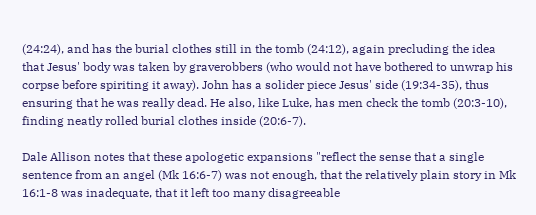(24:24), and has the burial clothes still in the tomb (24:12), again precluding the idea that Jesus' body was taken by graverobbers (who would not have bothered to unwrap his corpse before spiriting it away). John has a solider piece Jesus' side (19:34-35), thus ensuring that he was really dead. He also, like Luke, has men check the tomb (20:3-10), finding neatly rolled burial clothes inside (20:6-7).

Dale Allison notes that these apologetic expansions "reflect the sense that a single sentence from an angel (Mk 16:6-7) was not enough, that the relatively plain story in Mk 16:1-8 was inadequate, that it left too many disagreeable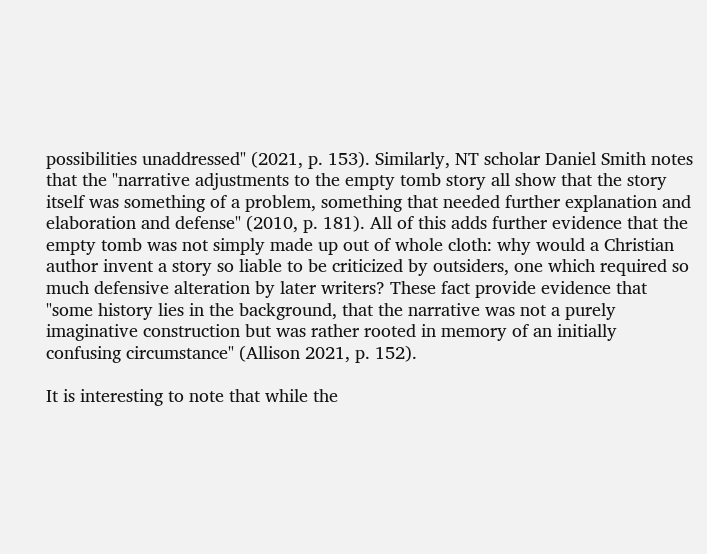possibilities unaddressed" (2021, p. 153). Similarly, NT scholar Daniel Smith notes that the "narrative adjustments to the empty tomb story all show that the story itself was something of a problem, something that needed further explanation and elaboration and defense" (2010, p. 181). All of this adds further evidence that the empty tomb was not simply made up out of whole cloth: why would a Christian author invent a story so liable to be criticized by outsiders, one which required so much defensive alteration by later writers? These fact provide evidence that "some history lies in the background, that the narrative was not a purely imaginative construction but was rather rooted in memory of an initially confusing circumstance" (Allison 2021, p. 152).

It is interesting to note that while the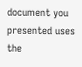document you presented uses the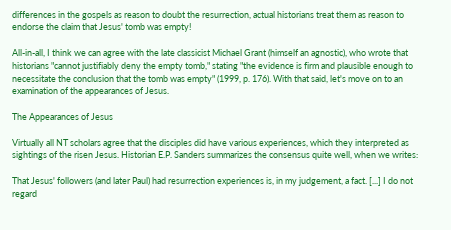differences in the gospels as reason to doubt the resurrection, actual historians treat them as reason to endorse the claim that Jesus' tomb was empty!

All-in-all, I think we can agree with the late classicist Michael Grant (himself an agnostic), who wrote that historians "cannot justifiably deny the empty tomb," stating "the evidence is firm and plausible enough to necessitate the conclusion that the tomb was empty" (1999, p. 176). With that said, let's move on to an examination of the appearances of Jesus.

The Appearances of Jesus

Virtually all NT scholars agree that the disciples did have various experiences, which they interpreted as sightings of the risen Jesus. Historian E.P. Sanders summarizes the consensus quite well, when we writes:

That Jesus' followers (and later Paul) had resurrection experiences is, in my judgement, a fact. [...] I do not regard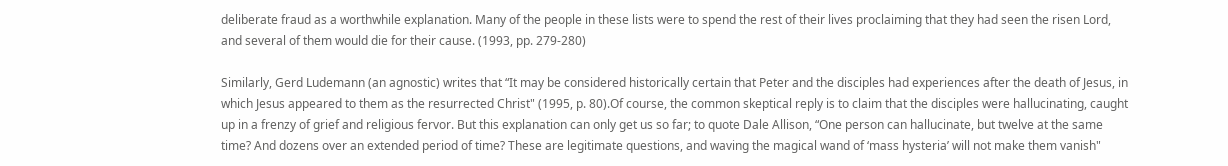deliberate fraud as a worthwhile explanation. Many of the people in these lists were to spend the rest of their lives proclaiming that they had seen the risen Lord, and several of them would die for their cause. (1993, pp. 279-280)

Similarly, Gerd Ludemann (an agnostic) writes that “It may be considered historically certain that Peter and the disciples had experiences after the death of Jesus, in which Jesus appeared to them as the resurrected Christ" (1995, p. 80).Of course, the common skeptical reply is to claim that the disciples were hallucinating, caught up in a frenzy of grief and religious fervor. But this explanation can only get us so far; to quote Dale Allison, “One person can hallucinate, but twelve at the same time? And dozens over an extended period of time? These are legitimate questions, and waving the magical wand of ‘mass hysteria’ will not make them vanish"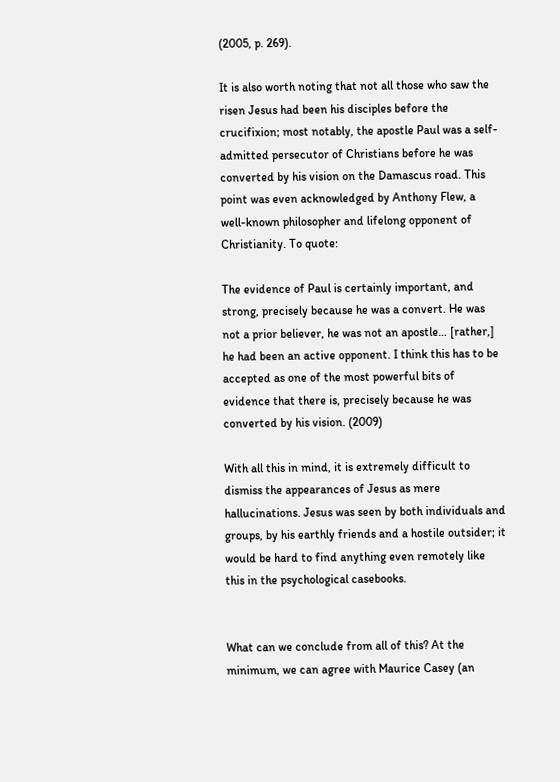(2005, p. 269).

It is also worth noting that not all those who saw the risen Jesus had been his disciples before the crucifixion; most notably, the apostle Paul was a self-admitted persecutor of Christians before he was converted by his vision on the Damascus road. This point was even acknowledged by Anthony Flew, a well-known philosopher and lifelong opponent of Christianity. To quote:

The evidence of Paul is certainly important, and strong, precisely because he was a convert. He was not a prior believer, he was not an apostle… [rather,] he had been an active opponent. I think this has to be accepted as one of the most powerful bits of evidence that there is, precisely because he was converted by his vision. (2009)

With all this in mind, it is extremely difficult to dismiss the appearances of Jesus as mere hallucinations. Jesus was seen by both individuals and groups, by his earthly friends and a hostile outsider; it would be hard to find anything even remotely like this in the psychological casebooks.


What can we conclude from all of this? At the minimum, we can agree with Maurice Casey (an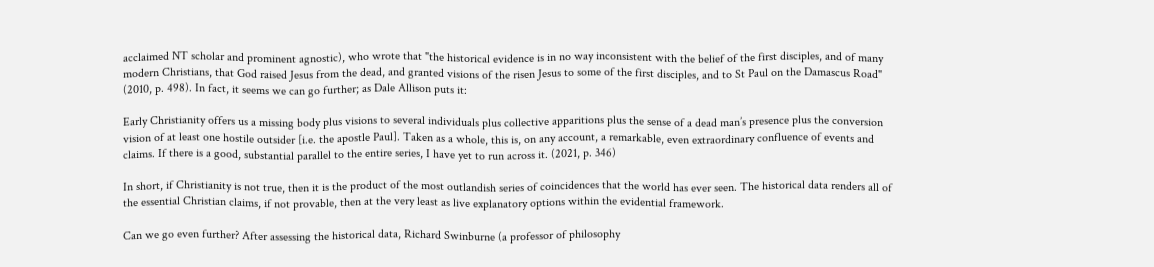acclaimed NT scholar and prominent agnostic), who wrote that "the historical evidence is in no way inconsistent with the belief of the first disciples, and of many modern Christians, that God raised Jesus from the dead, and granted visions of the risen Jesus to some of the first disciples, and to St Paul on the Damascus Road" (2010, p. 498). In fact, it seems we can go further; as Dale Allison puts it:

Early Christianity offers us a missing body plus visions to several individuals plus collective apparitions plus the sense of a dead man’s presence plus the conversion vision of at least one hostile outsider [i.e. the apostle Paul]. Taken as a whole, this is, on any account, a remarkable, even extraordinary confluence of events and claims. If there is a good, substantial parallel to the entire series, I have yet to run across it. (2021, p. 346)

In short, if Christianity is not true, then it is the product of the most outlandish series of coincidences that the world has ever seen. The historical data renders all of the essential Christian claims, if not provable, then at the very least as live explanatory options within the evidential framework.

Can we go even further? After assessing the historical data, Richard Swinburne (a professor of philosophy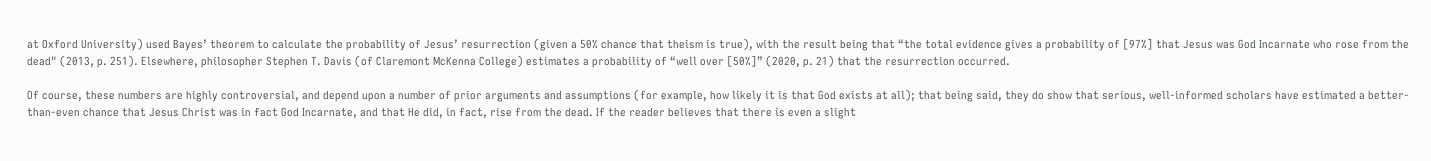at Oxford University) used Bayes’ theorem to calculate the probability of Jesus’ resurrection (given a 50% chance that theism is true), with the result being that “the total evidence gives a probability of [97%] that Jesus was God Incarnate who rose from the dead" (2013, p. 251). Elsewhere, philosopher Stephen T. Davis (of Claremont McKenna College) estimates a probability of “well over [50%]” (2020, p. 21) that the resurrection occurred.

Of course, these numbers are highly controversial, and depend upon a number of prior arguments and assumptions (for example, how likely it is that God exists at all); that being said, they do show that serious, well-informed scholars have estimated a better-than-even chance that Jesus Christ was in fact God Incarnate, and that He did, in fact, rise from the dead. If the reader believes that there is even a slight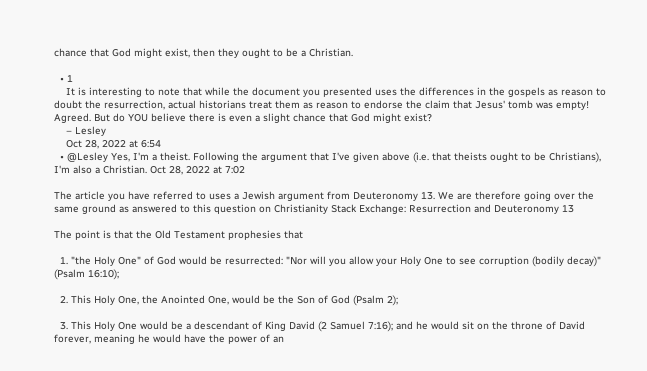chance that God might exist, then they ought to be a Christian.

  • 1
    It is interesting to note that while the document you presented uses the differences in the gospels as reason to doubt the resurrection, actual historians treat them as reason to endorse the claim that Jesus' tomb was empty! Agreed. But do YOU believe there is even a slight chance that God might exist?
    – Lesley
    Oct 28, 2022 at 6:54
  • @Lesley Yes, I'm a theist. Following the argument that I've given above (i.e. that theists ought to be Christians), I'm also a Christian. Oct 28, 2022 at 7:02

The article you have referred to uses a Jewish argument from Deuteronomy 13. We are therefore going over the same ground as answered to this question on Christianity Stack Exchange: Resurrection and Deuteronomy 13

The point is that the Old Testament prophesies that

  1. "the Holy One" of God would be resurrected: "Nor will you allow your Holy One to see corruption (bodily decay)" (Psalm 16:10);

  2. This Holy One, the Anointed One, would be the Son of God (Psalm 2);

  3. This Holy One would be a descendant of King David (2 Samuel 7:16); and he would sit on the throne of David forever, meaning he would have the power of an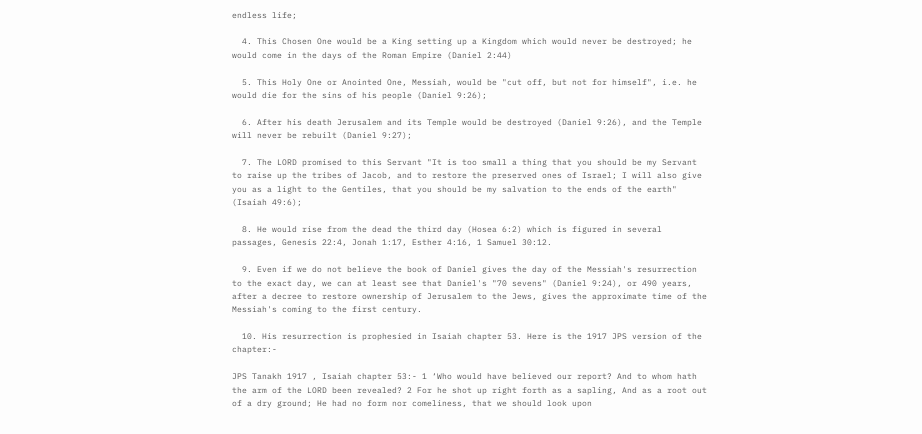endless life;

  4. This Chosen One would be a King setting up a Kingdom which would never be destroyed; he would come in the days of the Roman Empire (Daniel 2:44)

  5. This Holy One or Anointed One, Messiah, would be "cut off, but not for himself", i.e. he would die for the sins of his people (Daniel 9:26);

  6. After his death Jerusalem and its Temple would be destroyed (Daniel 9:26), and the Temple will never be rebuilt (Daniel 9:27);

  7. The LORD promised to this Servant "It is too small a thing that you should be my Servant to raise up the tribes of Jacob, and to restore the preserved ones of Israel; I will also give you as a light to the Gentiles, that you should be my salvation to the ends of the earth" (Isaiah 49:6);

  8. He would rise from the dead the third day (Hosea 6:2) which is figured in several passages, Genesis 22:4, Jonah 1:17, Esther 4:16, 1 Samuel 30:12.

  9. Even if we do not believe the book of Daniel gives the day of the Messiah's resurrection to the exact day, we can at least see that Daniel's "70 sevens" (Daniel 9:24), or 490 years, after a decree to restore ownership of Jerusalem to the Jews, gives the approximate time of the Messiah's coming to the first century.

  10. His resurrection is prophesied in Isaiah chapter 53. Here is the 1917 JPS version of the chapter:-

JPS Tanakh 1917 , Isaiah chapter 53:- 1 ‘Who would have believed our report? And to whom hath the arm of the LORD been revealed? 2 For he shot up right forth as a sapling, And as a root out of a dry ground; He had no form nor comeliness, that we should look upon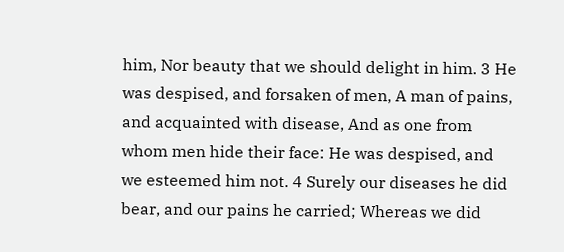him, Nor beauty that we should delight in him. 3 He was despised, and forsaken of men, A man of pains, and acquainted with disease, And as one from whom men hide their face: He was despised, and we esteemed him not. 4 Surely our diseases he did bear, and our pains he carried; Whereas we did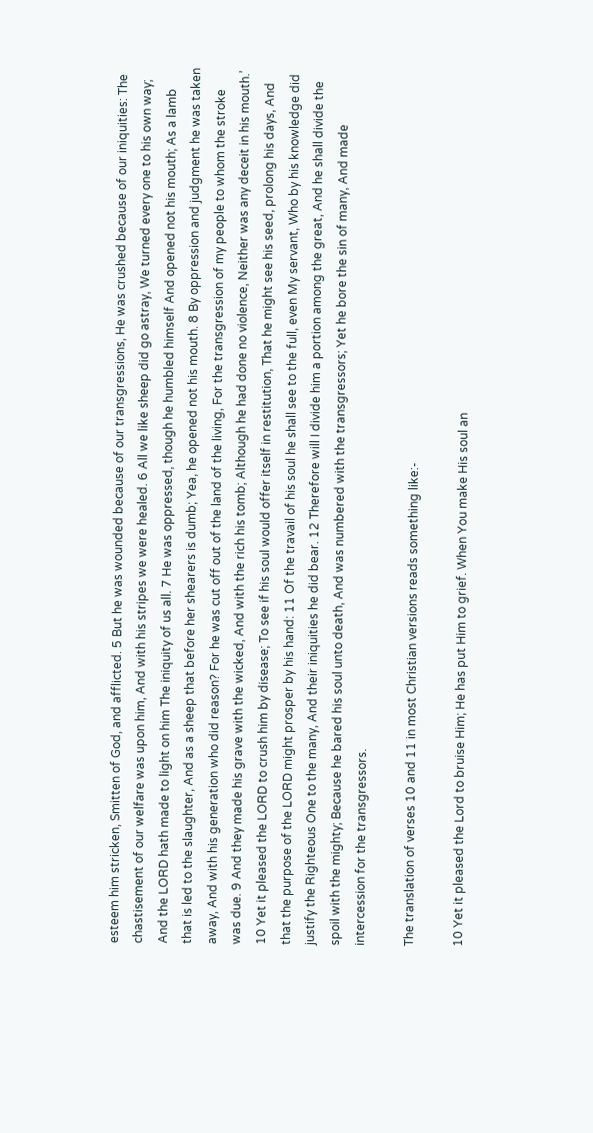esteem him stricken, Smitten of God, and afflicted. 5 But he was wounded because of our transgressions, He was crushed because of our iniquities: The chastisement of our welfare was upon him, And with his stripes we were healed. 6 All we like sheep did go astray, We turned every one to his own way; And the LORD hath made to light on him The iniquity of us all. 7 He was oppressed, though he humbled himself And opened not his mouth; As a lamb that is led to the slaughter, And as a sheep that before her shearers is dumb; Yea, he opened not his mouth. 8 By oppression and judgment he was taken away, And with his generation who did reason? For he was cut off out of the land of the living, For the transgression of my people to whom the stroke was due. 9 And they made his grave with the wicked, And with the rich his tomb; Although he had done no violence, Neither was any deceit in his mouth.’ 10 Yet it pleased the LORD to crush him by disease; To see if his soul would offer itself in restitution, That he might see his seed, prolong his days, And that the purpose of the LORD might prosper by his hand: 11 Of the travail of his soul he shall see to the full, even My servant, Who by his knowledge did justify the Righteous One to the many, And their iniquities he did bear. 12 Therefore will I divide him a portion among the great, And he shall divide the spoil with the mighty; Because he bared his soul unto death, And was numbered with the transgressors; Yet he bore the sin of many, And made intercession for the transgressors.

The translation of verses 10 and 11 in most Christian versions reads something like:-

10 Yet it pleased the Lord to bruise Him; He has put Him to grief. When You make His soul an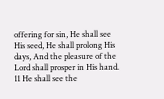offering for sin, He shall see His seed, He shall prolong His days, And the pleasure of the Lord shall prosper in His hand. 11 He shall see the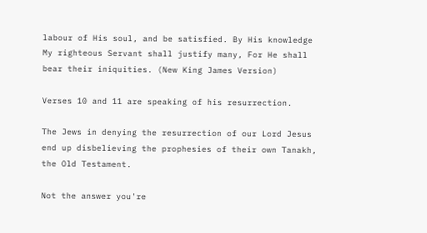labour of His soul, and be satisfied. By His knowledge My righteous Servant shall justify many, For He shall bear their iniquities. (New King James Version)

Verses 10 and 11 are speaking of his resurrection.

The Jews in denying the resurrection of our Lord Jesus end up disbelieving the prophesies of their own Tanakh, the Old Testament.

Not the answer you're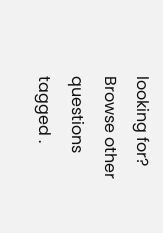looking for? Browse other questions tagged .